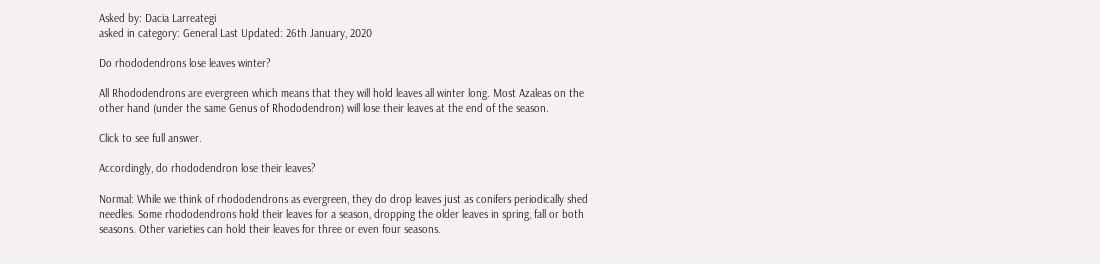Asked by: Dacia Larreategi
asked in category: General Last Updated: 26th January, 2020

Do rhododendrons lose leaves winter?

All Rhododendrons are evergreen which means that they will hold leaves all winter long. Most Azaleas on the other hand (under the same Genus of Rhododendron) will lose their leaves at the end of the season.

Click to see full answer.

Accordingly, do rhododendron lose their leaves?

Normal: While we think of rhododendrons as evergreen, they do drop leaves just as conifers periodically shed needles. Some rhododendrons hold their leaves for a season, dropping the older leaves in spring, fall or both seasons. Other varieties can hold their leaves for three or even four seasons.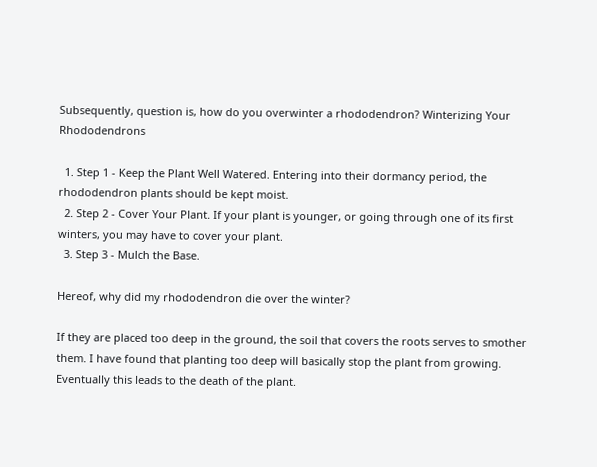Subsequently, question is, how do you overwinter a rhododendron? Winterizing Your Rhododendrons

  1. Step 1 - Keep the Plant Well Watered. Entering into their dormancy period, the rhododendron plants should be kept moist.
  2. Step 2 - Cover Your Plant. If your plant is younger, or going through one of its first winters, you may have to cover your plant.
  3. Step 3 - Mulch the Base.

Hereof, why did my rhododendron die over the winter?

If they are placed too deep in the ground, the soil that covers the roots serves to smother them. I have found that planting too deep will basically stop the plant from growing. Eventually this leads to the death of the plant.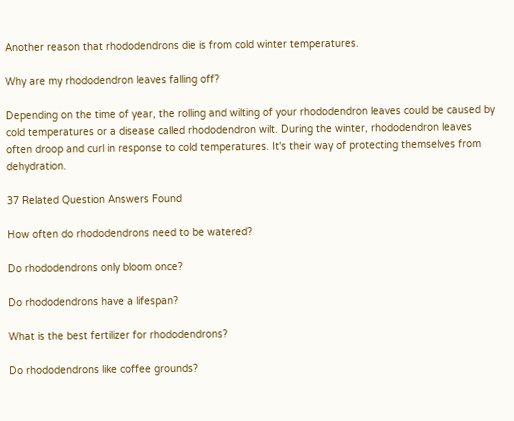Another reason that rhododendrons die is from cold winter temperatures.

Why are my rhododendron leaves falling off?

Depending on the time of year, the rolling and wilting of your rhododendron leaves could be caused by cold temperatures or a disease called rhododendron wilt. During the winter, rhododendron leaves often droop and curl in response to cold temperatures. It's their way of protecting themselves from dehydration.

37 Related Question Answers Found

How often do rhododendrons need to be watered?

Do rhododendrons only bloom once?

Do rhododendrons have a lifespan?

What is the best fertilizer for rhododendrons?

Do rhododendrons like coffee grounds?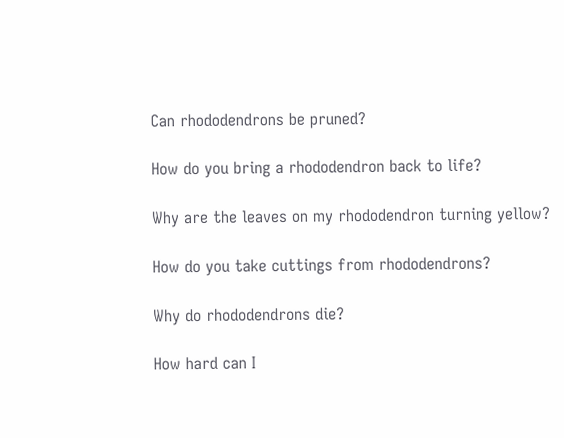Can rhododendrons be pruned?

How do you bring a rhododendron back to life?

Why are the leaves on my rhododendron turning yellow?

How do you take cuttings from rhododendrons?

Why do rhododendrons die?

How hard can I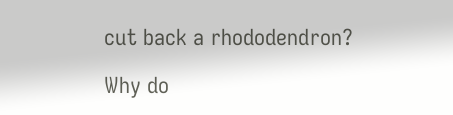cut back a rhododendron?

Why do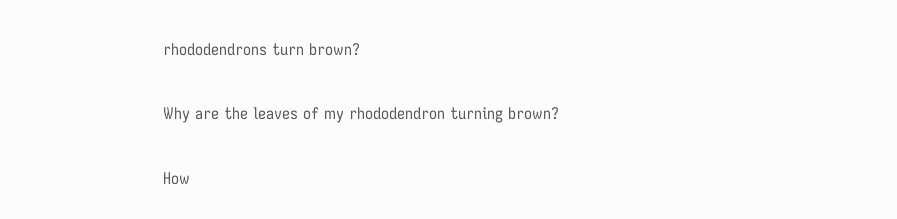rhododendrons turn brown?

Why are the leaves of my rhododendron turning brown?

How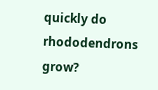quickly do rhododendrons grow?